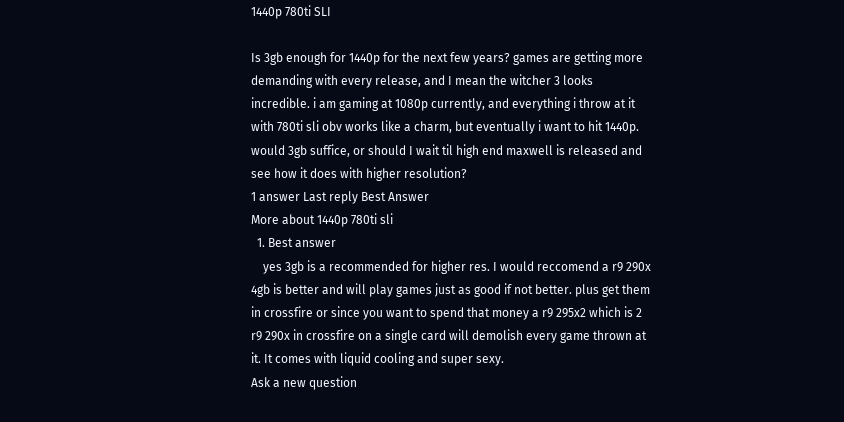1440p 780ti SLI

Is 3gb enough for 1440p for the next few years? games are getting more demanding with every release, and I mean the witcher 3 looks incredible. i am gaming at 1080p currently, and everything i throw at it with 780ti sli obv works like a charm, but eventually i want to hit 1440p. would 3gb suffice, or should I wait til high end maxwell is released and see how it does with higher resolution?
1 answer Last reply Best Answer
More about 1440p 780ti sli
  1. Best answer
    yes 3gb is a recommended for higher res. I would reccomend a r9 290x 4gb is better and will play games just as good if not better. plus get them in crossfire or since you want to spend that money a r9 295x2 which is 2 r9 290x in crossfire on a single card will demolish every game thrown at it. It comes with liquid cooling and super sexy.
Ask a new question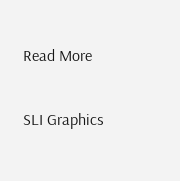Read More

SLI Graphics